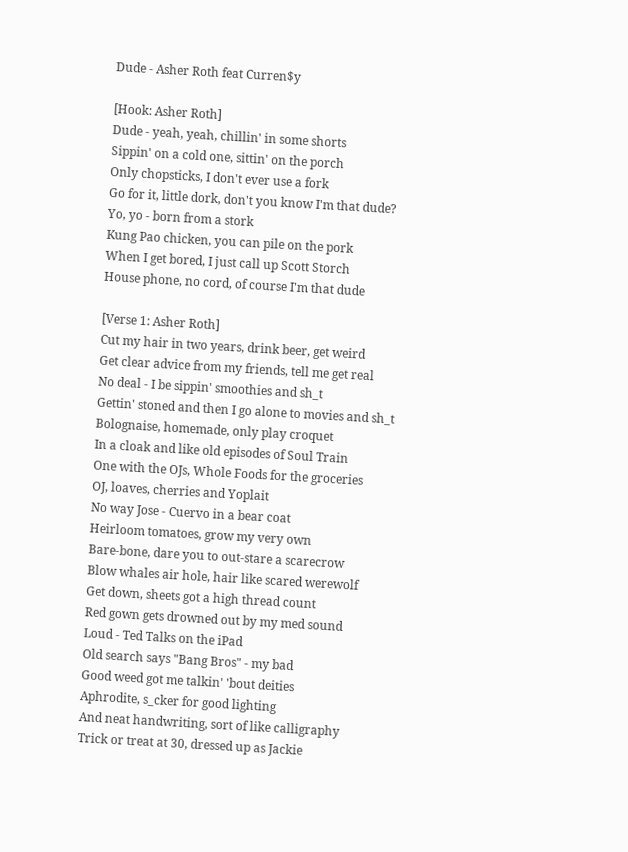Dude - Asher Roth feat Curren$y

[Hook: Asher Roth]
Dude - yeah, yeah, chillin' in some shorts
Sippin' on a cold one, sittin' on the porch
Only chopsticks, I don't ever use a fork
Go for it, little dork, don't you know I'm that dude?
Yo, yo - born from a stork
Kung Pao chicken, you can pile on the pork
When I get bored, I just call up Scott Storch
House phone, no cord, of course I'm that dude

[Verse 1: Asher Roth]
Cut my hair in two years, drink beer, get weird
Get clear advice from my friends, tell me get real
No deal - I be sippin' smoothies and sh_t
Gettin' stoned and then I go alone to movies and sh_t
Bolognaise, homemade, only play croquet
In a cloak and like old episodes of Soul Train
One with the OJs, Whole Foods for the groceries
OJ, loaves, cherries and Yoplait
No way Jose - Cuervo in a bear coat
Heirloom tomatoes, grow my very own
Bare-bone, dare you to out-stare a scarecrow
Blow whales air hole, hair like scared werewolf
Get down, sheets got a high thread count
Red gown gets drowned out by my med sound
Loud - Ted Talks on the iPad
Old search says "Bang Bros" - my bad
Good weed got me talkin' 'bout deities
Aphrodite, s_cker for good lighting
And neat handwriting, sort of like calligraphy
Trick or treat at 30, dressed up as Jackie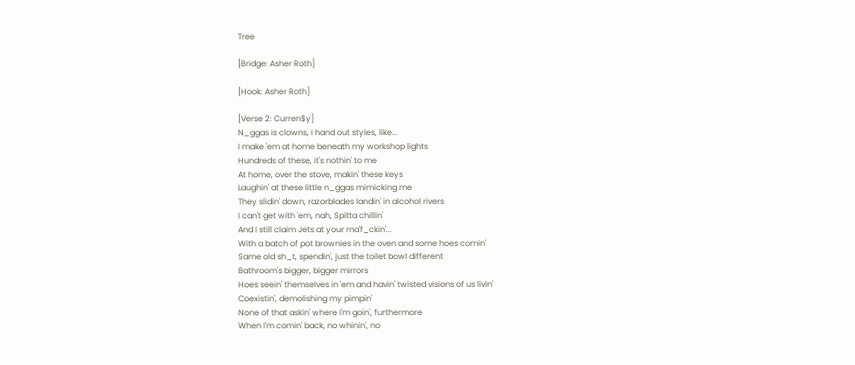Tree

[Bridge: Asher Roth]

[Hook: Asher Roth]

[Verse 2: Curren$y]
N_ggas is clowns, I hand out styles, like...
I make 'em at home beneath my workshop lights
Hundreds of these, it's nothin' to me
At home, over the stove, makin' these keys
Laughin' at these little n_ggas mimicking me
They slidin' down, razorblades landin' in alcohol rivers
I can't get with 'em, nah, Spitta chillin'
And I still claim Jets at your ma'f_ckin'...
With a batch of pot brownies in the oven and some hoes comin'
Same old sh_t, spendin', just the toilet bowl different
Bathroom's bigger, bigger mirrors
Hoes seein' themselves in 'em and havin' twisted visions of us livin'
Coexistin', demolishing my pimpin'
None of that askin' where I'm goin', furthermore
When I'm comin' back, no whinin', no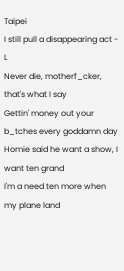Taipei
I still pull a disappearing act - L
Never die, motherf_cker, that's what I say
Gettin' money out your b_tches every goddamn day
Homie said he want a show, I want ten grand
I'm a need ten more when my plane land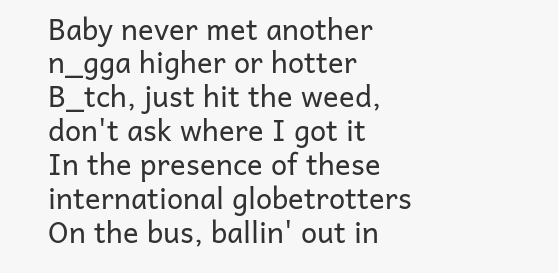Baby never met another n_gga higher or hotter
B_tch, just hit the weed, don't ask where I got it
In the presence of these international globetrotters
On the bus, ballin' out in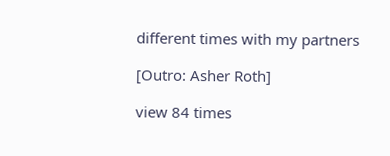different times with my partners

[Outro: Asher Roth]

view 84 times